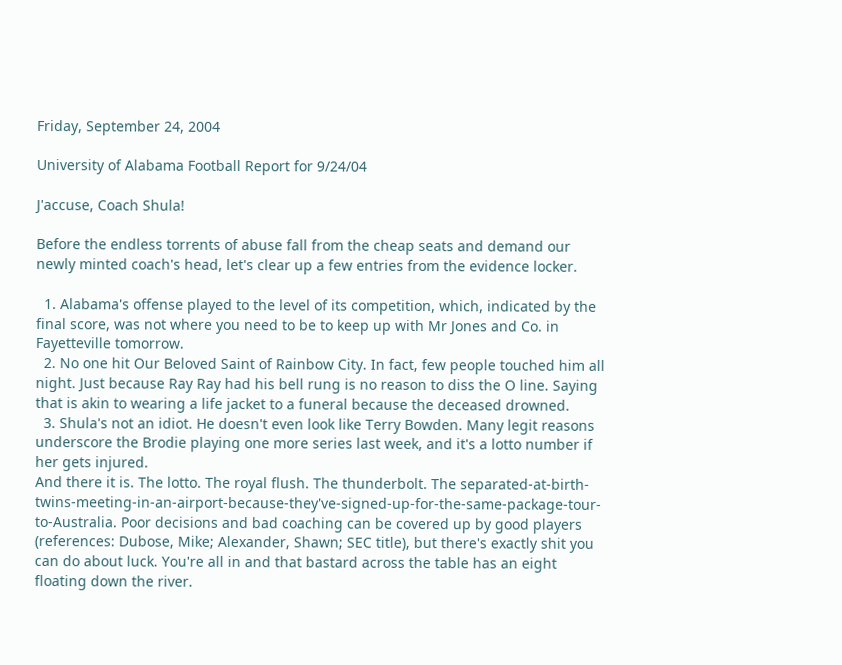Friday, September 24, 2004

University of Alabama Football Report for 9/24/04

J'accuse, Coach Shula!

Before the endless torrents of abuse fall from the cheap seats and demand our newly minted coach's head, let's clear up a few entries from the evidence locker.

  1. Alabama's offense played to the level of its competition, which, indicated by the final score, was not where you need to be to keep up with Mr Jones and Co. in Fayetteville tomorrow.
  2. No one hit Our Beloved Saint of Rainbow City. In fact, few people touched him all night. Just because Ray Ray had his bell rung is no reason to diss the O line. Saying that is akin to wearing a life jacket to a funeral because the deceased drowned.
  3. Shula's not an idiot. He doesn't even look like Terry Bowden. Many legit reasons underscore the Brodie playing one more series last week, and it's a lotto number if her gets injured.
And there it is. The lotto. The royal flush. The thunderbolt. The separated-at-birth-twins-meeting-in-an-airport-because-they've-signed-up-for-the-same-package-tour-to-Australia. Poor decisions and bad coaching can be covered up by good players (references: Dubose, Mike; Alexander, Shawn; SEC title), but there's exactly shit you can do about luck. You're all in and that bastard across the table has an eight floating down the river.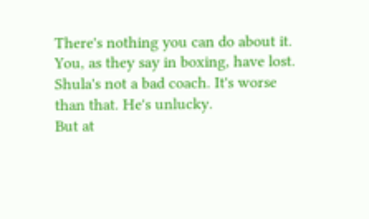There's nothing you can do about it. You, as they say in boxing, have lost.
Shula's not a bad coach. It's worse than that. He's unlucky.
But at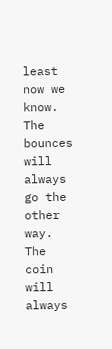least now we know. The bounces will always go the other way. The coin will always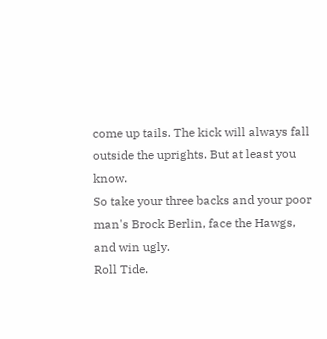come up tails. The kick will always fall outside the uprights. But at least you know.
So take your three backs and your poor man's Brock Berlin, face the Hawgs, and win ugly.
Roll Tide.